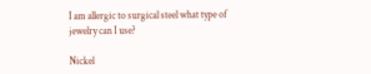I am allergic to surgical steel what type of jewelry can I use?

Nickel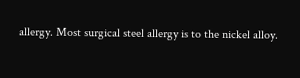allergy. Most surgical steel allergy is to the nickel alloy.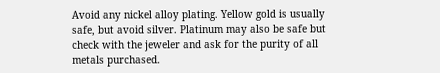Avoid any nickel alloy plating. Yellow gold is usually safe, but avoid silver. Platinum may also be safe but check with the jeweler and ask for the purity of all metals purchased.